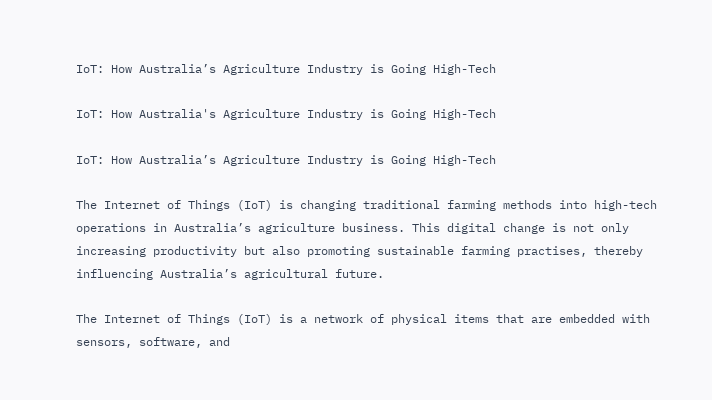IoT: How Australia’s Agriculture Industry is Going High-Tech

IoT: How Australia's Agriculture Industry is Going High-Tech

IoT: How Australia’s Agriculture Industry is Going High-Tech

The Internet of Things (IoT) is changing traditional farming methods into high-tech operations in Australia’s agriculture business. This digital change is not only increasing productivity but also promoting sustainable farming practises, thereby influencing Australia’s agricultural future.

The Internet of Things (IoT) is a network of physical items that are embedded with sensors, software, and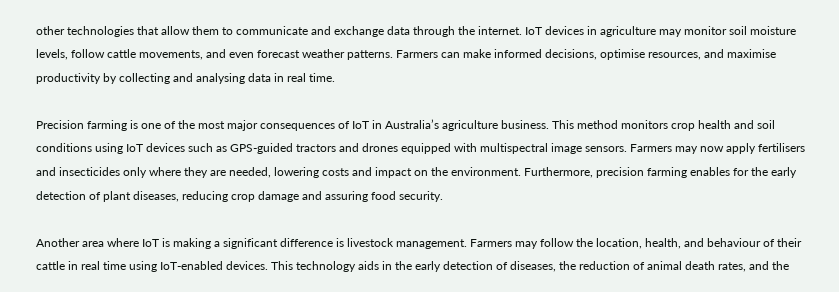other technologies that allow them to communicate and exchange data through the internet. IoT devices in agriculture may monitor soil moisture levels, follow cattle movements, and even forecast weather patterns. Farmers can make informed decisions, optimise resources, and maximise productivity by collecting and analysing data in real time.

Precision farming is one of the most major consequences of IoT in Australia’s agriculture business. This method monitors crop health and soil conditions using IoT devices such as GPS-guided tractors and drones equipped with multispectral image sensors. Farmers may now apply fertilisers and insecticides only where they are needed, lowering costs and impact on the environment. Furthermore, precision farming enables for the early detection of plant diseases, reducing crop damage and assuring food security.

Another area where IoT is making a significant difference is livestock management. Farmers may follow the location, health, and behaviour of their cattle in real time using IoT-enabled devices. This technology aids in the early detection of diseases, the reduction of animal death rates, and the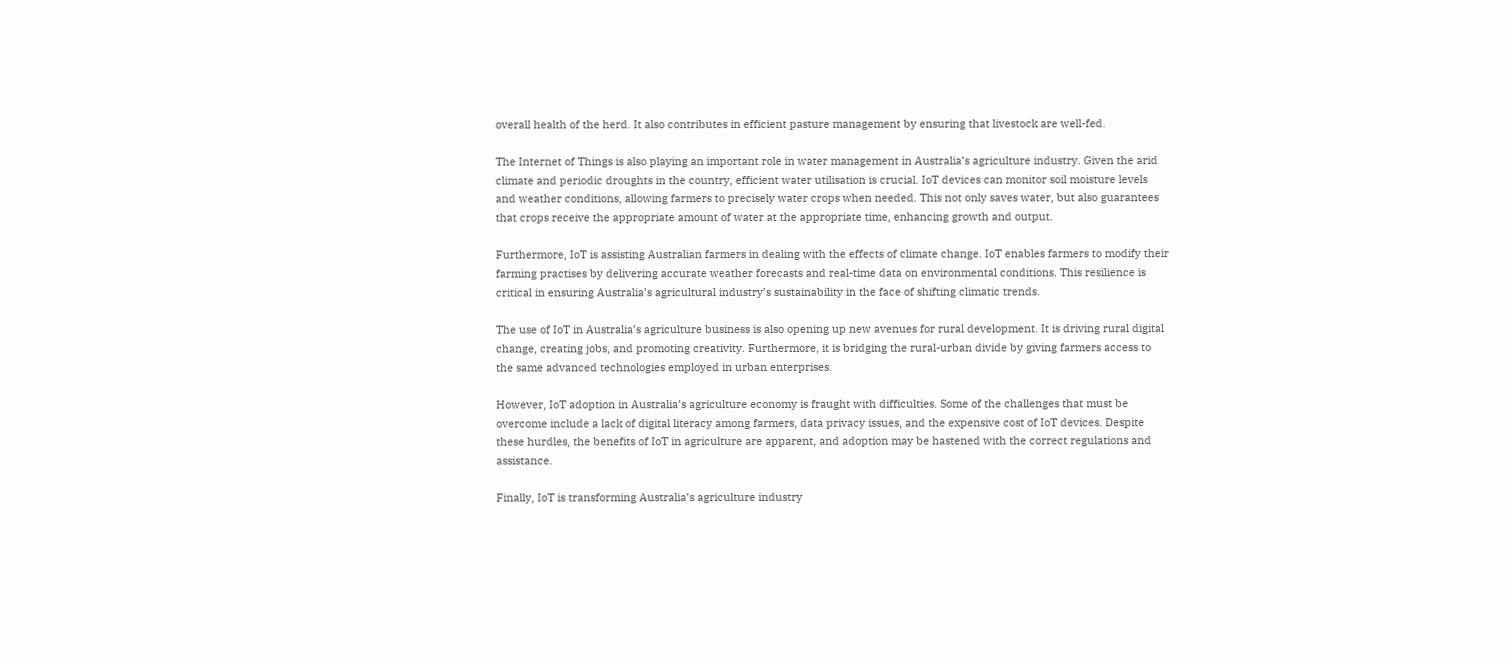overall health of the herd. It also contributes in efficient pasture management by ensuring that livestock are well-fed.

The Internet of Things is also playing an important role in water management in Australia’s agriculture industry. Given the arid climate and periodic droughts in the country, efficient water utilisation is crucial. IoT devices can monitor soil moisture levels and weather conditions, allowing farmers to precisely water crops when needed. This not only saves water, but also guarantees that crops receive the appropriate amount of water at the appropriate time, enhancing growth and output.

Furthermore, IoT is assisting Australian farmers in dealing with the effects of climate change. IoT enables farmers to modify their farming practises by delivering accurate weather forecasts and real-time data on environmental conditions. This resilience is critical in ensuring Australia’s agricultural industry’s sustainability in the face of shifting climatic trends.

The use of IoT in Australia’s agriculture business is also opening up new avenues for rural development. It is driving rural digital change, creating jobs, and promoting creativity. Furthermore, it is bridging the rural-urban divide by giving farmers access to the same advanced technologies employed in urban enterprises.

However, IoT adoption in Australia’s agriculture economy is fraught with difficulties. Some of the challenges that must be overcome include a lack of digital literacy among farmers, data privacy issues, and the expensive cost of IoT devices. Despite these hurdles, the benefits of IoT in agriculture are apparent, and adoption may be hastened with the correct regulations and assistance.

Finally, IoT is transforming Australia’s agriculture industry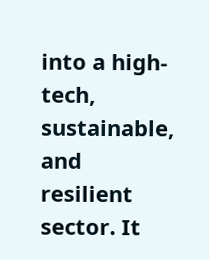into a high-tech, sustainable, and resilient sector. It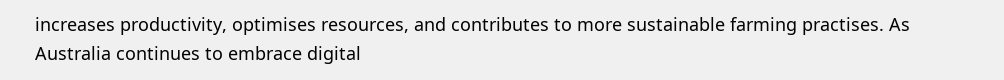increases productivity, optimises resources, and contributes to more sustainable farming practises. As Australia continues to embrace digital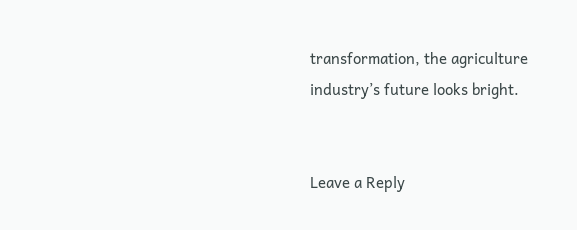transformation, the agriculture industry’s future looks bright.


Leave a Reply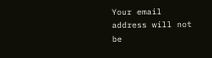Your email address will not be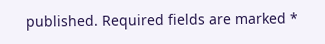published. Required fields are marked *